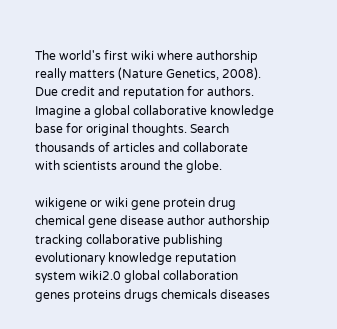The world's first wiki where authorship really matters (Nature Genetics, 2008). Due credit and reputation for authors. Imagine a global collaborative knowledge base for original thoughts. Search thousands of articles and collaborate with scientists around the globe.

wikigene or wiki gene protein drug chemical gene disease author authorship tracking collaborative publishing evolutionary knowledge reputation system wiki2.0 global collaboration genes proteins drugs chemicals diseases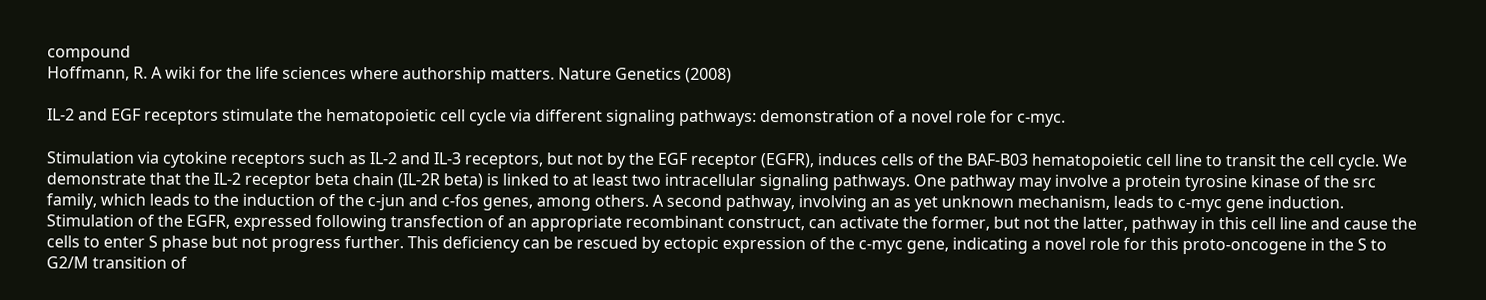compound
Hoffmann, R. A wiki for the life sciences where authorship matters. Nature Genetics (2008)

IL-2 and EGF receptors stimulate the hematopoietic cell cycle via different signaling pathways: demonstration of a novel role for c-myc.

Stimulation via cytokine receptors such as IL-2 and IL-3 receptors, but not by the EGF receptor (EGFR), induces cells of the BAF-B03 hematopoietic cell line to transit the cell cycle. We demonstrate that the IL-2 receptor beta chain (IL-2R beta) is linked to at least two intracellular signaling pathways. One pathway may involve a protein tyrosine kinase of the src family, which leads to the induction of the c-jun and c-fos genes, among others. A second pathway, involving an as yet unknown mechanism, leads to c-myc gene induction. Stimulation of the EGFR, expressed following transfection of an appropriate recombinant construct, can activate the former, but not the latter, pathway in this cell line and cause the cells to enter S phase but not progress further. This deficiency can be rescued by ectopic expression of the c-myc gene, indicating a novel role for this proto-oncogene in the S to G2/M transition of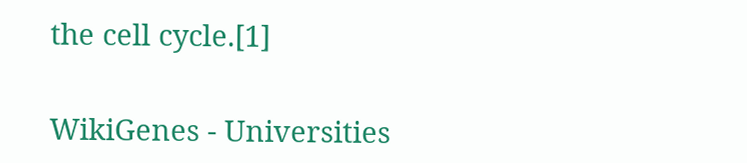the cell cycle.[1]


WikiGenes - Universities